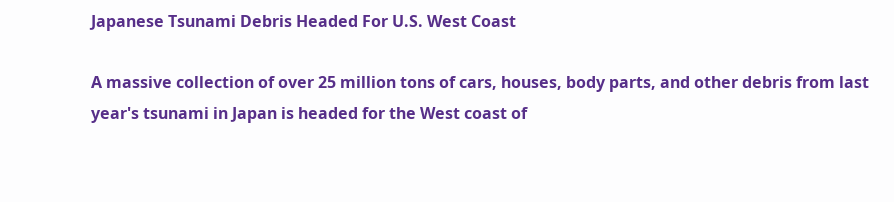Japanese Tsunami Debris Headed For U.S. West Coast

A massive collection of over 25 million tons of cars, houses, body parts, and other debris from last year's tsunami in Japan is headed for the West coast of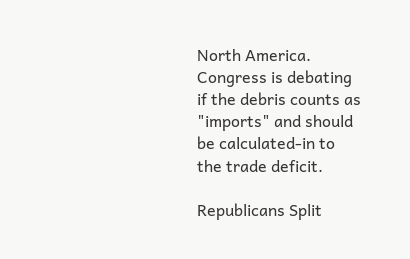North America. Congress is debating if the debris counts as "imports" and should be calculated-in to the trade deficit.

Republicans Split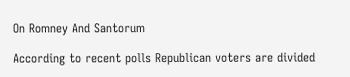On Romney And Santorum

According to recent polls Republican voters are divided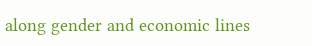along gender and economic lines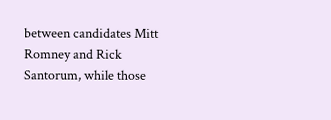between candidates Mitt Romney and Rick Santorum, while those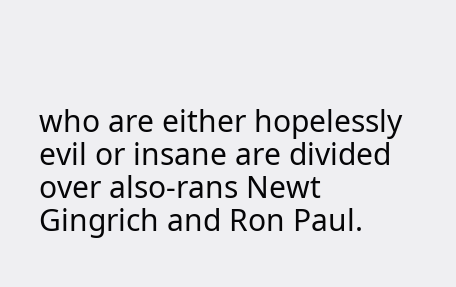who are either hopelessly evil or insane are divided over also-rans Newt Gingrich and Ron Paul.